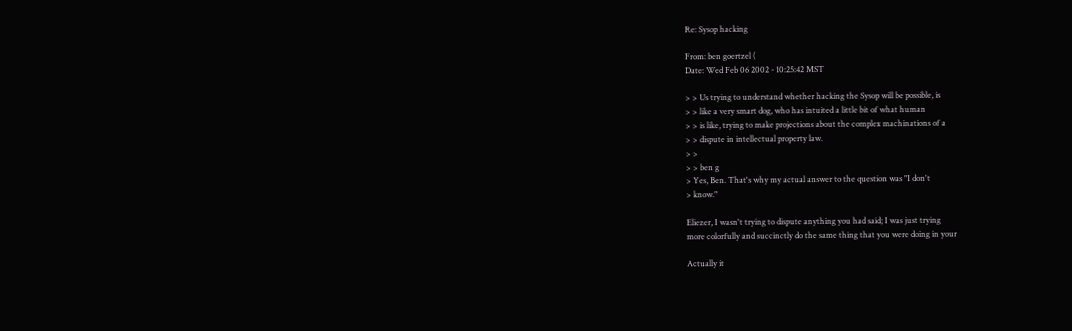Re: Sysop hacking

From: ben goertzel (
Date: Wed Feb 06 2002 - 10:25:42 MST

> > Us trying to understand whether hacking the Sysop will be possible, is
> > like a very smart dog, who has intuited a little bit of what human
> > is like, trying to make projections about the complex machinations of a
> > dispute in intellectual property law.
> >
> > ben g
> Yes, Ben. That's why my actual answer to the question was "I don't
> know."

Eliezer, I wasn't trying to dispute anything you had said; I was just trying
more colorfully and succinctly do the same thing that you were doing in your

Actually it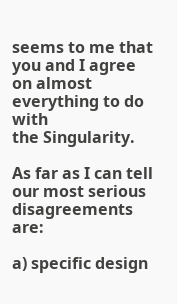seems to me that you and I agree on almost everything to do with
the Singularity.

As far as I can tell our most serious disagreements are:

a) specific design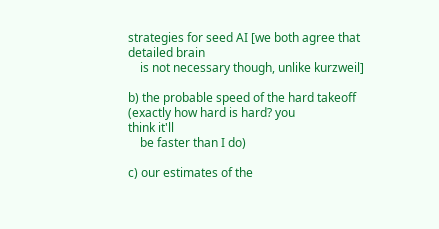strategies for seed AI [we both agree that detailed brain
    is not necessary though, unlike kurzweil]

b) the probable speed of the hard takeoff (exactly how hard is hard? you
think it'll
    be faster than I do)

c) our estimates of the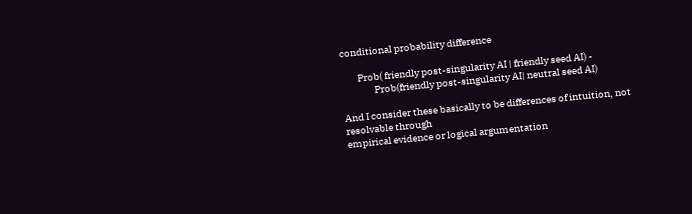conditional probability difference

        Prob( friendly post-singularity AI | friendly seed AI) -
                Prob(friendly post-singularity AI| neutral seed AI)

And I consider these basically to be differences of intuition, not
resolvable through
empirical evidence or logical argumentation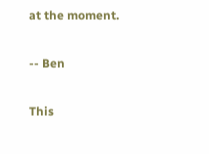at the moment.

-- Ben

This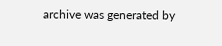archive was generated by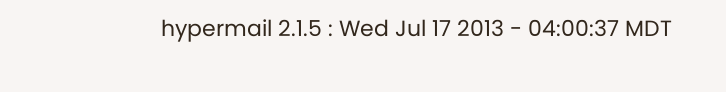hypermail 2.1.5 : Wed Jul 17 2013 - 04:00:37 MDT